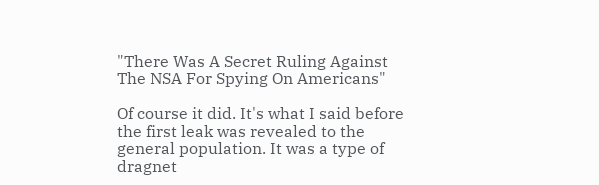"There Was A Secret Ruling Against The NSA For Spying On Americans"

Of course it did. It's what I said before the first leak was revealed to the general population. It was a type of dragnet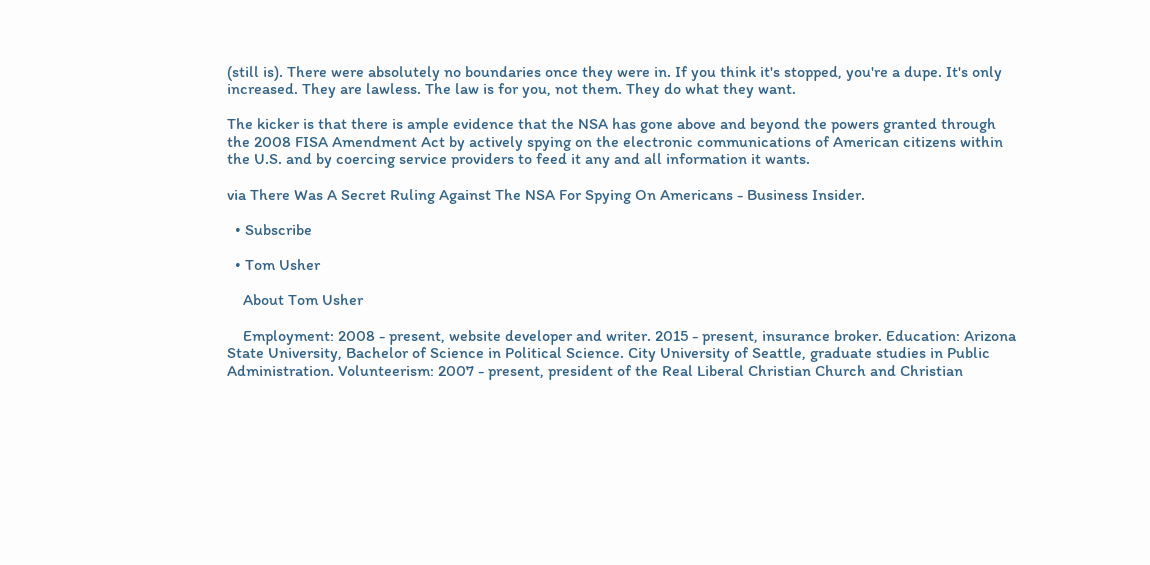(still is). There were absolutely no boundaries once they were in. If you think it's stopped, you're a dupe. It's only increased. They are lawless. The law is for you, not them. They do what they want.

The kicker is that there is ample evidence that the NSA has gone above and beyond the powers granted through the 2008 FISA Amendment Act by actively spying on the electronic communications of American citizens within the U.S. and by coercing service providers to feed it any and all information it wants.

via There Was A Secret Ruling Against The NSA For Spying On Americans - Business Insider.

  • Subscribe

  • Tom Usher

    About Tom Usher

    Employment: 2008 - present, website developer and writer. 2015 - present, insurance broker. Education: Arizona State University, Bachelor of Science in Political Science. City University of Seattle, graduate studies in Public Administration. Volunteerism: 2007 - present, president of the Real Liberal Christian Church and Christian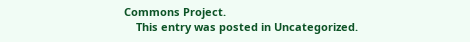Commons Project.
    This entry was posted in Uncategorized.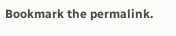Bookmark the permalink.